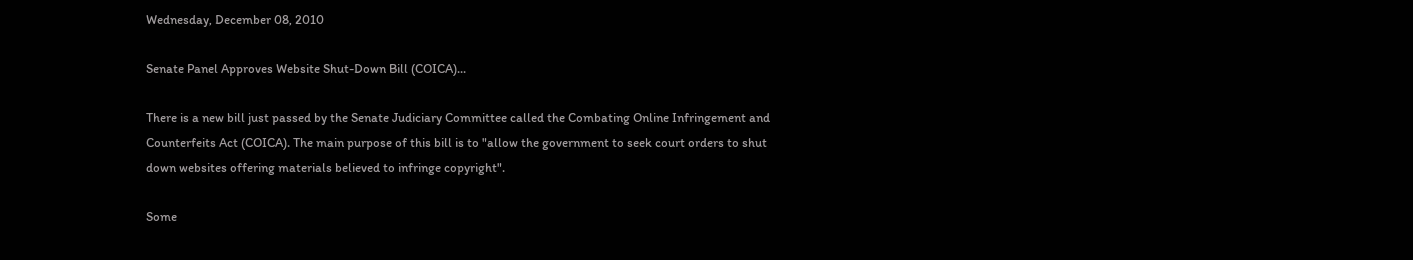Wednesday, December 08, 2010

Senate Panel Approves Website Shut-Down Bill (COICA)...

There is a new bill just passed by the Senate Judiciary Committee called the Combating Online Infringement and Counterfeits Act (COICA). The main purpose of this bill is to "allow the government to seek court orders to shut down websites offering materials believed to infringe copyright".

Some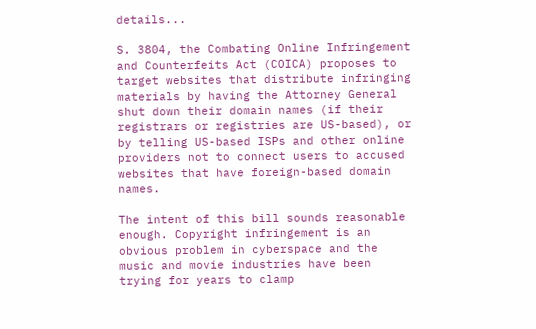details...

S. 3804, the Combating Online Infringement and Counterfeits Act (COICA) proposes to target websites that distribute infringing materials by having the Attorney General shut down their domain names (if their registrars or registries are US-based), or by telling US-based ISPs and other online providers not to connect users to accused websites that have foreign-based domain names.

The intent of this bill sounds reasonable enough. Copyright infringement is an obvious problem in cyberspace and the music and movie industries have been trying for years to clamp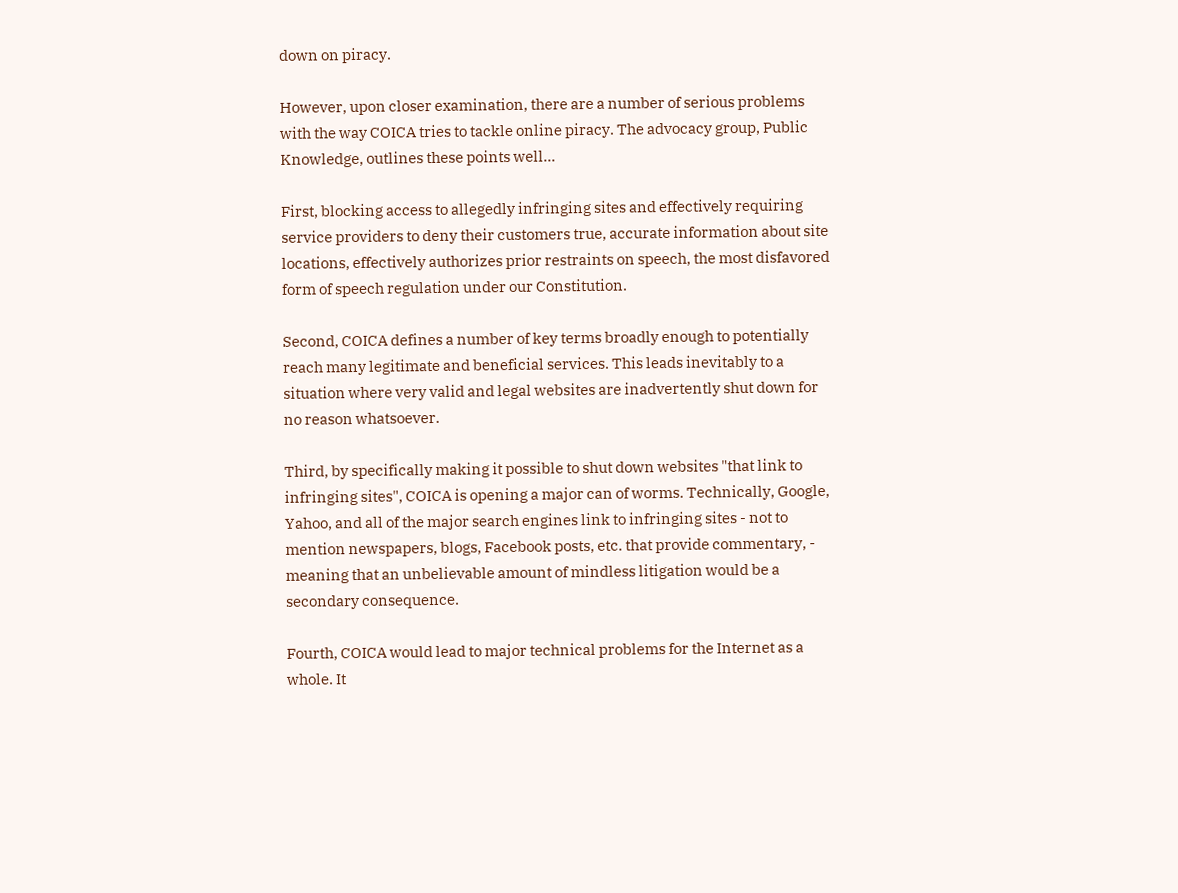down on piracy.

However, upon closer examination, there are a number of serious problems with the way COICA tries to tackle online piracy. The advocacy group, Public Knowledge, outlines these points well...

First, blocking access to allegedly infringing sites and effectively requiring service providers to deny their customers true, accurate information about site locations, effectively authorizes prior restraints on speech, the most disfavored form of speech regulation under our Constitution.

Second, COICA defines a number of key terms broadly enough to potentially reach many legitimate and beneficial services. This leads inevitably to a situation where very valid and legal websites are inadvertently shut down for no reason whatsoever.

Third, by specifically making it possible to shut down websites "that link to infringing sites", COICA is opening a major can of worms. Technically, Google, Yahoo, and all of the major search engines link to infringing sites - not to mention newspapers, blogs, Facebook posts, etc. that provide commentary, - meaning that an unbelievable amount of mindless litigation would be a secondary consequence.

Fourth, COICA would lead to major technical problems for the Internet as a whole. It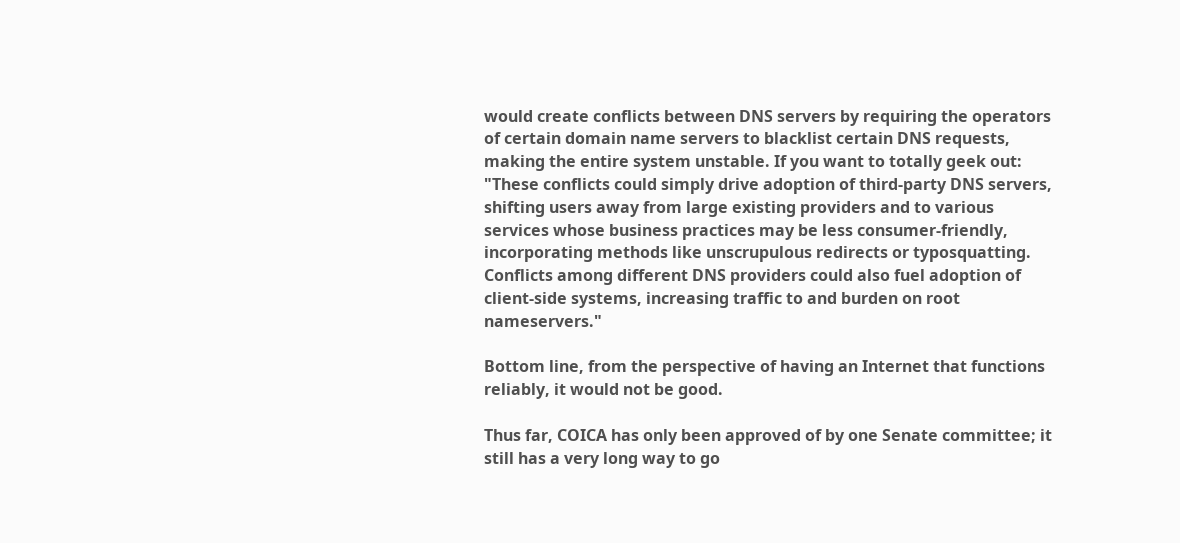would create conflicts between DNS servers by requiring the operators of certain domain name servers to blacklist certain DNS requests, making the entire system unstable. If you want to totally geek out: "These conflicts could simply drive adoption of third-party DNS servers, shifting users away from large existing providers and to various services whose business practices may be less consumer-friendly, incorporating methods like unscrupulous redirects or typosquatting. Conflicts among different DNS providers could also fuel adoption of client-side systems, increasing traffic to and burden on root nameservers."

Bottom line, from the perspective of having an Internet that functions reliably, it would not be good.

Thus far, COICA has only been approved of by one Senate committee; it still has a very long way to go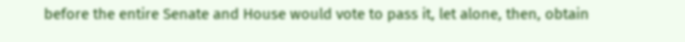before the entire Senate and House would vote to pass it, let alone, then, obtain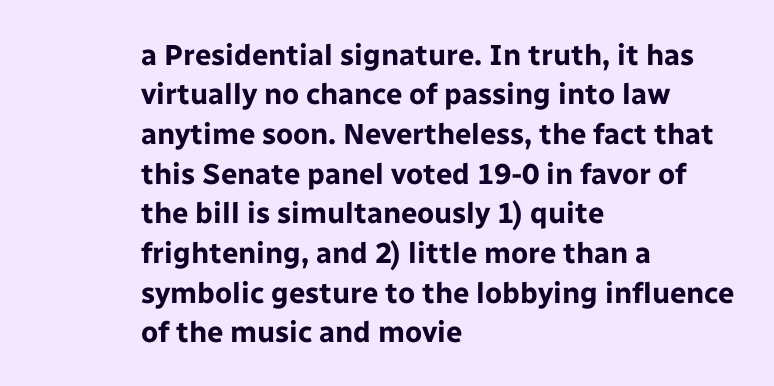a Presidential signature. In truth, it has virtually no chance of passing into law anytime soon. Nevertheless, the fact that this Senate panel voted 19-0 in favor of the bill is simultaneously 1) quite frightening, and 2) little more than a symbolic gesture to the lobbying influence of the music and movie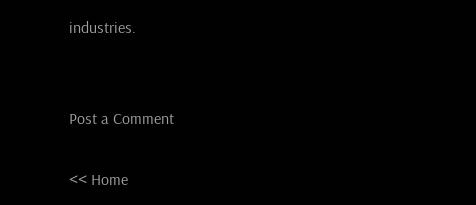industries.


Post a Comment

<< Home